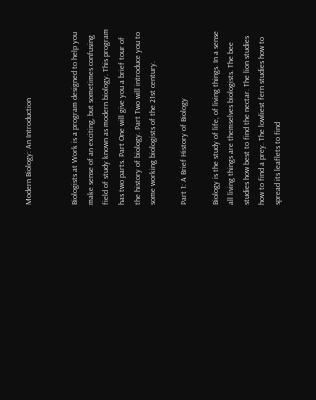Modern Biology: An Introduction


Biologists at Work is a program designed to help you make sense of an exciting, but sometimes confusing field of study known as modern biology. This program has two parts. Part One will give you a brief tour of the history of biology. Part Two will introduce you to some working biologists of the 21st century.

Part 1: A Brief History of Biology

Biology is the study of life, of living things. In a sense all living things are themselves biologists. The bee studies how best to find the nectar. The lion studies how to find a prey. The lowliest fern studies how to spread its leaflets to find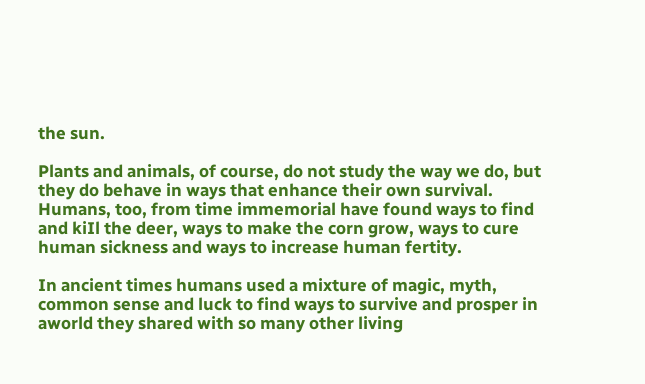the sun.

Plants and animals, of course, do not study the way we do, but they do behave in ways that enhance their own survival. Humans, too, from time immemorial have found ways to find and kiIl the deer, ways to make the corn grow, ways to cure human sickness and ways to increase human fertity.

In ancient times humans used a mixture of magic, myth, common sense and luck to find ways to survive and prosper in aworld they shared with so many other living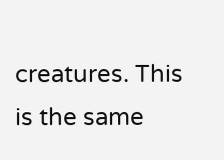creatures. This is the same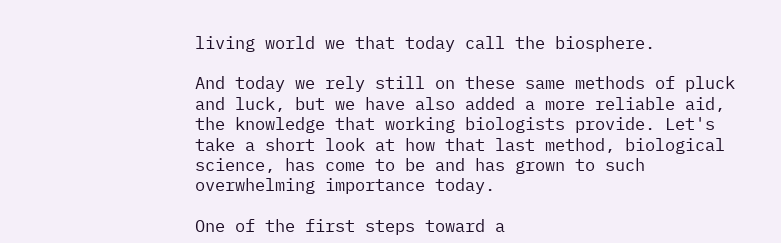living world we that today call the biosphere.

And today we rely still on these same methods of pluck and luck, but we have also added a more reliable aid, the knowledge that working biologists provide. Let's take a short look at how that last method, biological science, has come to be and has grown to such overwhelming importance today.

One of the first steps toward a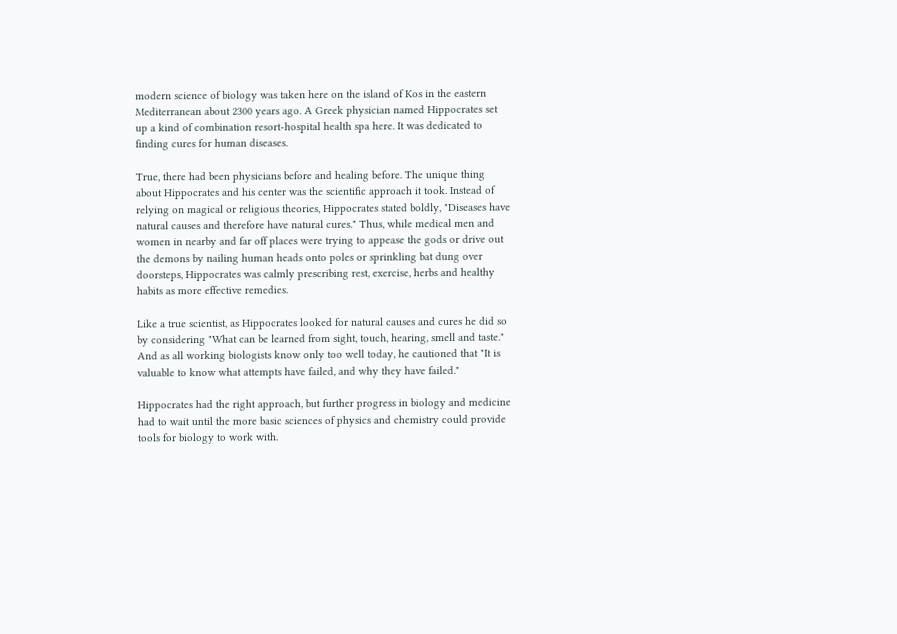modern science of biology was taken here on the island of Kos in the eastern Mediterranean about 2300 years ago. A Greek physician named Hippocrates set up a kind of combination resort-hospital health spa here. It was dedicated to finding cures for human diseases.

True, there had been physicians before and healing before. The unique thing about Hippocrates and his center was the scientific approach it took. Instead of relying on magical or religious theories, Hippocrates stated boldly, "Diseases have natural causes and therefore have natural cures." Thus, while medical men and women in nearby and far off places were trying to appease the gods or drive out the demons by nailing human heads onto poles or sprinkling bat dung over doorsteps, Hippocrates was calmly prescribing rest, exercise, herbs and healthy habits as more effective remedies.

Like a true scientist, as Hippocrates looked for natural causes and cures he did so by considering "What can be learned from sight, touch, hearing, smell and taste." And as all working biologists know only too well today, he cautioned that "It is valuable to know what attempts have failed, and why they have failed."

Hippocrates had the right approach, but further progress in biology and medicine had to wait until the more basic sciences of physics and chemistry could provide tools for biology to work with.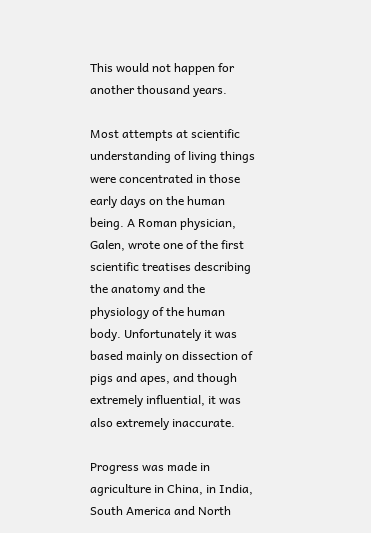This would not happen for another thousand years.

Most attempts at scientific understanding of living things were concentrated in those early days on the human being. A Roman physician, Galen, wrote one of the first scientific treatises describing the anatomy and the physiology of the human body. Unfortunately it was based mainly on dissection of pigs and apes, and though extremely influential, it was also extremely inaccurate.

Progress was made in agriculture in China, in India, South America and North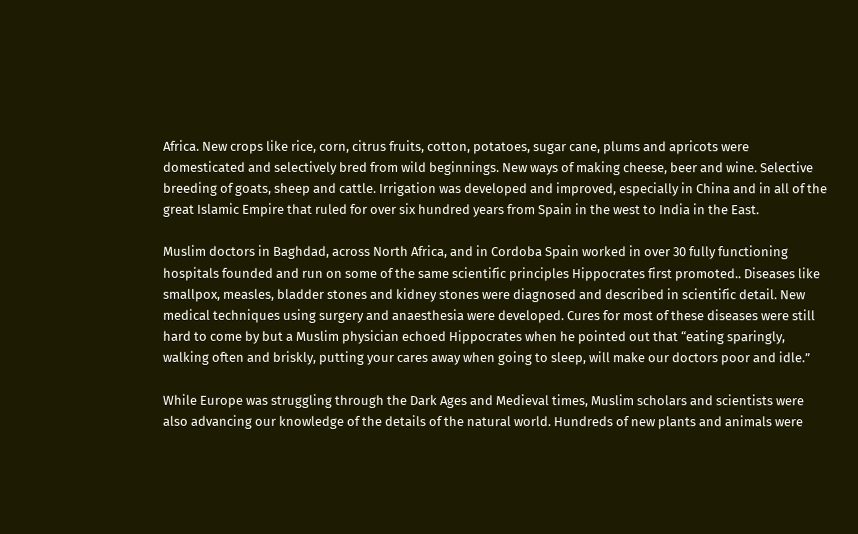Africa. New crops like rice, corn, citrus fruits, cotton, potatoes, sugar cane, plums and apricots were domesticated and selectively bred from wild beginnings. New ways of making cheese, beer and wine. Selective breeding of goats, sheep and cattle. Irrigation was developed and improved, especially in China and in all of the great Islamic Empire that ruled for over six hundred years from Spain in the west to India in the East.

Muslim doctors in Baghdad, across North Africa, and in Cordoba Spain worked in over 30 fully functioning hospitals founded and run on some of the same scientific principles Hippocrates first promoted.. Diseases like smallpox, measles, bladder stones and kidney stones were diagnosed and described in scientific detail. New medical techniques using surgery and anaesthesia were developed. Cures for most of these diseases were still hard to come by but a Muslim physician echoed Hippocrates when he pointed out that “eating sparingly, walking often and briskly, putting your cares away when going to sleep, will make our doctors poor and idle.”

While Europe was struggling through the Dark Ages and Medieval times, Muslim scholars and scientists were also advancing our knowledge of the details of the natural world. Hundreds of new plants and animals were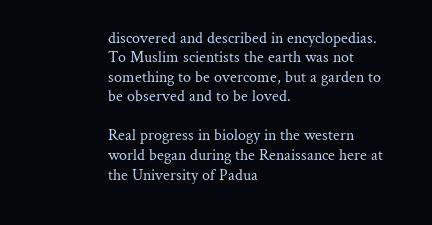discovered and described in encyclopedias. To Muslim scientists the earth was not something to be overcome, but a garden to be observed and to be loved.

Real progress in biology in the western world began during the Renaissance here at the University of Padua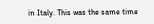in Italy. This was the same time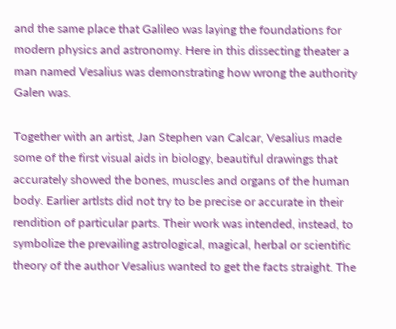and the same place that Galileo was laying the foundations for modern physics and astronomy. Here in this dissecting theater a man named Vesalius was demonstrating how wrong the authority Galen was.

Together with an artist, Jan Stephen van Calcar, Vesalius made some of the first visual aids in biology, beautiful drawings that accurately showed the bones, muscles and organs of the human body. Earlier artlsts did not try to be precise or accurate in their rendition of particular parts. Their work was intended, instead, to symbolize the prevailing astrological, magical, herbal or scientific theory of the author Vesalius wanted to get the facts straight. The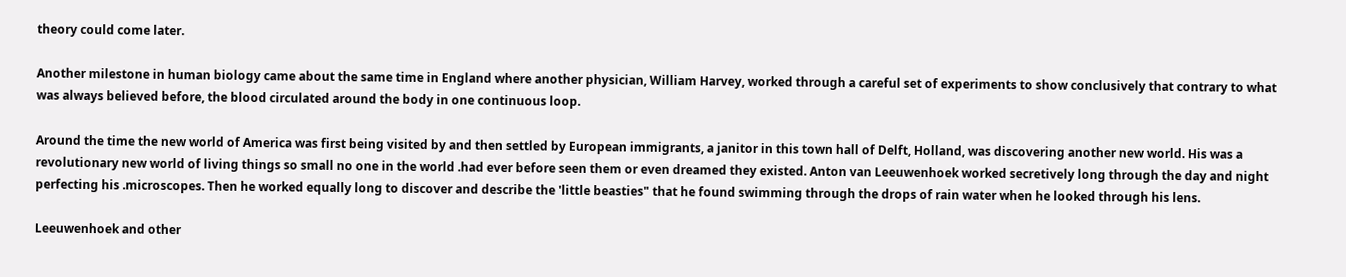theory could come later.

Another milestone in human biology came about the same time in England where another physician, William Harvey, worked through a careful set of experiments to show conclusively that contrary to what was always believed before, the blood circulated around the body in one continuous loop.

Around the time the new world of America was first being visited by and then settled by European immigrants, a janitor in this town hall of Delft, Holland, was discovering another new world. His was a revolutionary new world of living things so small no one in the world .had ever before seen them or even dreamed they existed. Anton van Leeuwenhoek worked secretively long through the day and night perfecting his .microscopes. Then he worked equally long to discover and describe the 'little beasties" that he found swimming through the drops of rain water when he looked through his lens.

Leeuwenhoek and other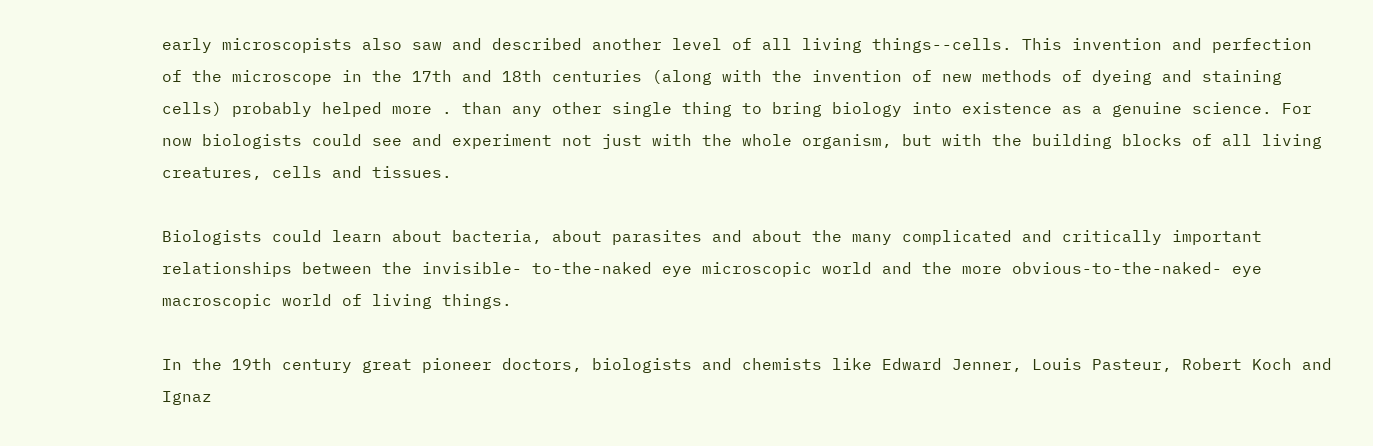early microscopists also saw and described another level of all living things--cells. This invention and perfection of the microscope in the 17th and 18th centuries (along with the invention of new methods of dyeing and staining cells) probably helped more . than any other single thing to bring biology into existence as a genuine science. For now biologists could see and experiment not just with the whole organism, but with the building blocks of all living creatures, cells and tissues.

Biologists could learn about bacteria, about parasites and about the many complicated and critically important relationships between the invisible- to-the-naked eye microscopic world and the more obvious-to-the-naked- eye macroscopic world of living things.

In the 19th century great pioneer doctors, biologists and chemists like Edward Jenner, Louis Pasteur, Robert Koch and Ignaz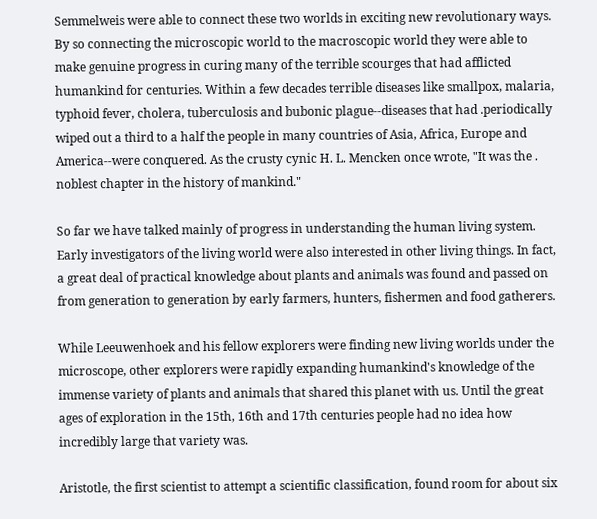Semmelweis were able to connect these two worlds in exciting new revolutionary ways. By so connecting the microscopic world to the macroscopic world they were able to make genuine progress in curing many of the terrible scourges that had afflicted humankind for centuries. Within a few decades terrible diseases like smallpox, malaria, typhoid fever, cholera, tuberculosis and bubonic plague--diseases that had .periodically wiped out a third to a half the people in many countries of Asia, Africa, Europe and America--were conquered. As the crusty cynic H. L. Mencken once wrote, "It was the . noblest chapter in the history of mankind."

So far we have talked mainly of progress in understanding the human living system. Early investigators of the living world were also interested in other living things. In fact, a great deal of practical knowledge about plants and animals was found and passed on from generation to generation by early farmers, hunters, fishermen and food gatherers.

While Leeuwenhoek and his fellow explorers were finding new living worlds under the microscope, other explorers were rapidly expanding humankind's knowledge of the immense variety of plants and animals that shared this planet with us. Until the great ages of exploration in the 15th, 16th and 17th centuries people had no idea how incredibly large that variety was.

Aristotle, the first scientist to attempt a scientific classification, found room for about six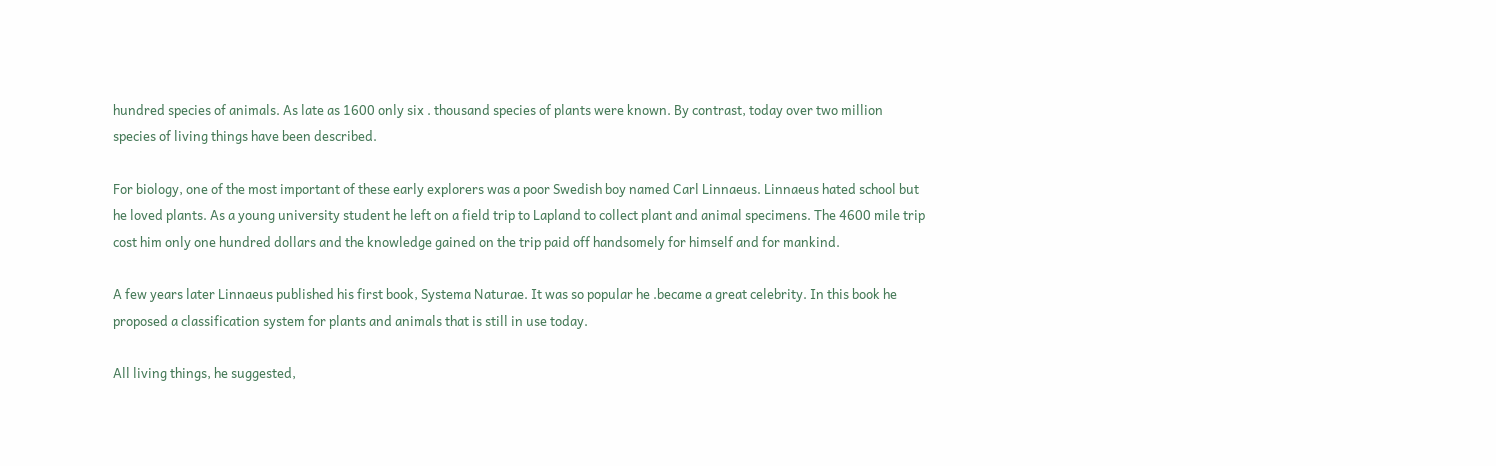hundred species of animals. As late as 1600 only six . thousand species of plants were known. By contrast, today over two million species of living things have been described.

For biology, one of the most important of these early explorers was a poor Swedish boy named Carl Linnaeus. Linnaeus hated school but he loved plants. As a young university student he left on a field trip to Lapland to collect plant and animal specimens. The 4600 mile trip cost him only one hundred dollars and the knowledge gained on the trip paid off handsomely for himself and for mankind.

A few years later Linnaeus published his first book, Systema Naturae. It was so popular he .became a great celebrity. In this book he proposed a classification system for plants and animals that is still in use today.

All living things, he suggested,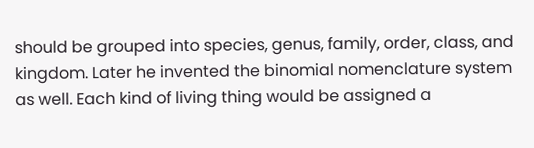should be grouped into species, genus, family, order, class, and kingdom. Later he invented the binomial nomenclature system as well. Each kind of living thing would be assigned a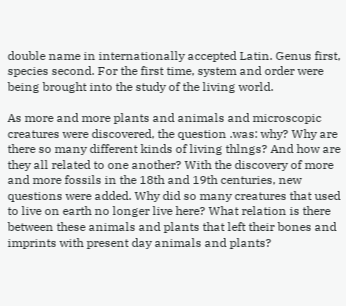double name in internationally accepted Latin. Genus first, species second. For the first time, system and order were being brought into the study of the living world.

As more and more plants and animals and microscopic creatures were discovered, the question .was: why? Why are there so many different kinds of living thlngs? And how are they all related to one another? With the discovery of more and more fossils in the 18th and 19th centuries, new questions were added. Why did so many creatures that used to live on earth no longer live here? What relation is there between these animals and plants that left their bones and imprints with present day animals and plants?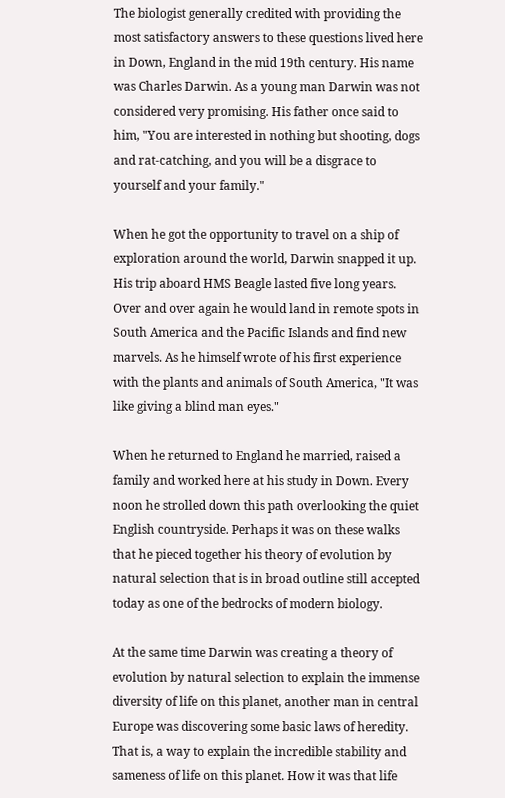The biologist generally credited with providing the most satisfactory answers to these questions lived here in Down, England in the mid 19th century. His name was Charles Darwin. As a young man Darwin was not considered very promising. His father once said to him, "You are interested in nothing but shooting, dogs and rat-catching, and you will be a disgrace to yourself and your family."

When he got the opportunity to travel on a ship of exploration around the world, Darwin snapped it up. His trip aboard HMS Beagle lasted five long years. Over and over again he would land in remote spots in South America and the Pacific Islands and find new marvels. As he himself wrote of his first experience with the plants and animals of South America, "It was like giving a blind man eyes."

When he returned to England he married, raised a family and worked here at his study in Down. Every noon he strolled down this path overlooking the quiet English countryside. Perhaps it was on these walks that he pieced together his theory of evolution by natural selection that is in broad outline still accepted today as one of the bedrocks of modern biology.

At the same time Darwin was creating a theory of evolution by natural selection to explain the immense diversity of life on this planet, another man in central Europe was discovering some basic laws of heredity. That is, a way to explain the incredible stability and sameness of life on this planet. How it was that life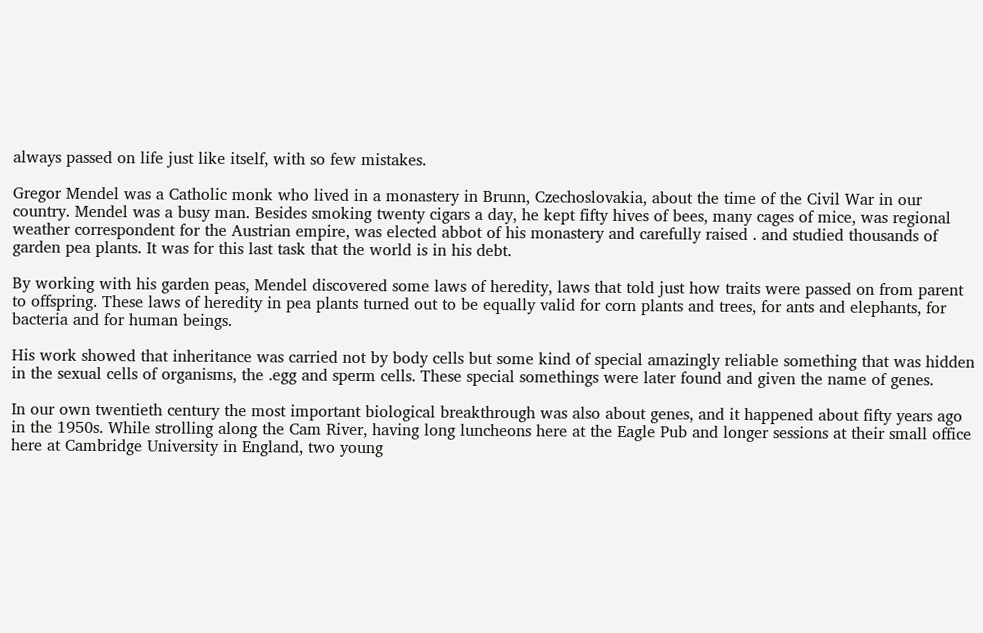always passed on life just like itself, with so few mistakes.

Gregor Mendel was a Catholic monk who lived in a monastery in Brunn, Czechoslovakia, about the time of the Civil War in our country. Mendel was a busy man. Besides smoking twenty cigars a day, he kept fifty hives of bees, many cages of mice, was regional weather correspondent for the Austrian empire, was elected abbot of his monastery and carefully raised . and studied thousands of garden pea plants. It was for this last task that the world is in his debt.

By working with his garden peas, Mendel discovered some laws of heredity, laws that told just how traits were passed on from parent to offspring. These laws of heredity in pea plants turned out to be equally valid for corn plants and trees, for ants and elephants, for bacteria and for human beings.

His work showed that inheritance was carried not by body cells but some kind of special amazingly reliable something that was hidden in the sexual cells of organisms, the .egg and sperm cells. These special somethings were later found and given the name of genes.

In our own twentieth century the most important biological breakthrough was also about genes, and it happened about fifty years ago in the 1950s. While strolling along the Cam River, having long luncheons here at the Eagle Pub and longer sessions at their small office here at Cambridge University in England, two young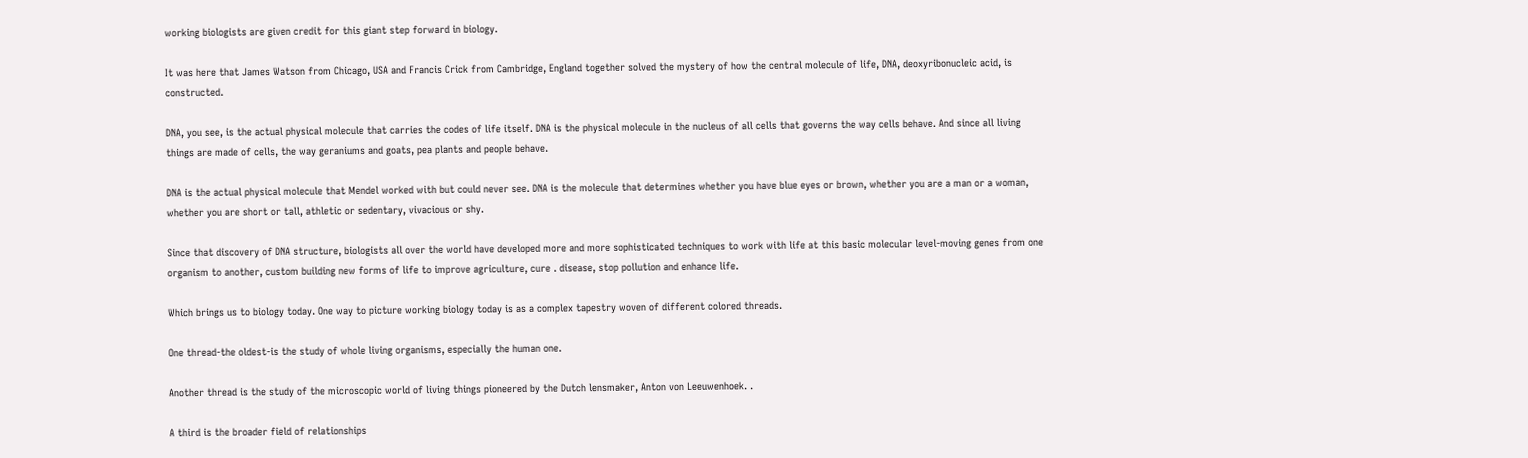working biologists are given credit for this giant step forward in biology.

It was here that James Watson from Chicago, USA and Francis Crick from Cambridge, England together solved the mystery of how the central molecule of life, DNA, deoxyribonucleic acid, is constructed.

DNA, you see, is the actual physical molecule that carries the codes of life itself. DNA is the physical molecule in the nucleus of all cells that governs the way cells behave. And since all living things are made of cells, the way geraniums and goats, pea plants and people behave.

DNA is the actual physical molecule that Mendel worked with but could never see. DNA is the molecule that determines whether you have blue eyes or brown, whether you are a man or a woman, whether you are short or tall, athletic or sedentary, vivacious or shy.

Since that discovery of DNA structure, biologists all over the world have developed more and more sophisticated techniques to work with life at this basic molecular level-moving genes from one organism to another, custom building new forms of life to improve agriculture, cure . disease, stop pollution and enhance life.

Which brings us to biology today. One way to picture working biology today is as a complex tapestry woven of different colored threads.

One thread-the oldest-is the study of whole living organisms, especially the human one.

Another thread is the study of the microscopic world of living things pioneered by the Dutch lensmaker, Anton von Leeuwenhoek. .

A third is the broader field of relationships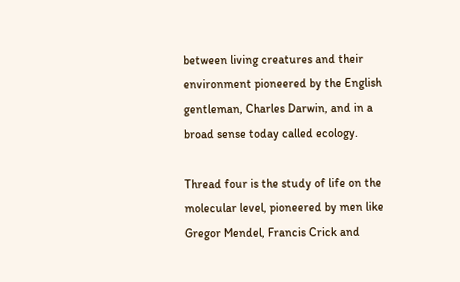between living creatures and their environment pioneered by the English gentleman, Charles Darwin, and in a broad sense today called ecology.

Thread four is the study of life on the molecular level, pioneered by men like Gregor Mendel, Francis Crick and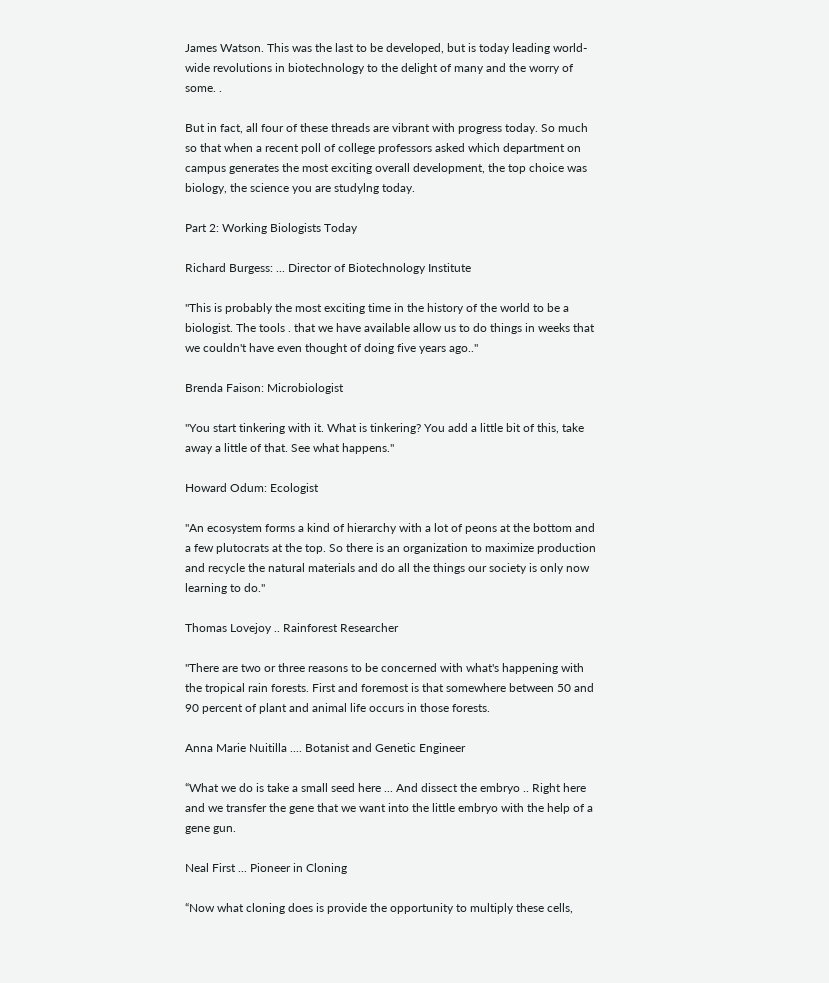James Watson. This was the last to be developed, but is today leading world-wide revolutions in biotechnology to the delight of many and the worry of some. .

But in fact, all four of these threads are vibrant with progress today. So much so that when a recent poll of college professors asked which department on campus generates the most exciting overall development, the top choice was biology, the science you are studylng today.

Part 2: Working Biologists Today

Richard Burgess: ... Director of Biotechnology Institute

"This is probably the most exciting time in the history of the world to be a biologist. The tools . that we have available allow us to do things in weeks that we couldn't have even thought of doing five years ago.."

Brenda Faison: Microbiologist

"You start tinkering with it. What is tinkering? You add a little bit of this, take away a little of that. See what happens."

Howard Odum: Ecologist

"An ecosystem forms a kind of hierarchy with a lot of peons at the bottom and a few plutocrats at the top. So there is an organization to maximize production and recycle the natural materials and do all the things our society is only now learning to do."

Thomas Lovejoy .. Rainforest Researcher

"There are two or three reasons to be concerned with what's happening with the tropical rain forests. First and foremost is that somewhere between 50 and 90 percent of plant and animal life occurs in those forests.

Anna Marie Nuitilla .... Botanist and Genetic Engineer

“What we do is take a small seed here ... And dissect the embryo .. Right here and we transfer the gene that we want into the little embryo with the help of a gene gun.

Neal First ... Pioneer in Cloning

“Now what cloning does is provide the opportunity to multiply these cells,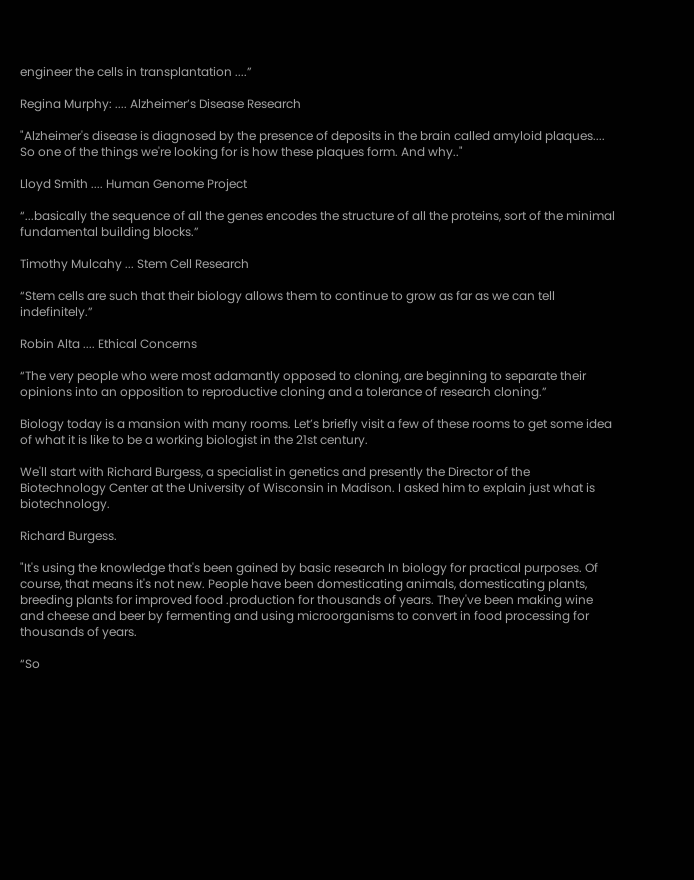engineer the cells in transplantation ....”

Regina Murphy: .... Alzheimer’s Disease Research

"Alzheimer's disease is diagnosed by the presence of deposits in the brain called amyloid plaques.... So one of the things we're looking for is how these plaques form. And why.."

Lloyd Smith .... Human Genome Project

“...basically the sequence of all the genes encodes the structure of all the proteins, sort of the minimal fundamental building blocks.”

Timothy Mulcahy ... Stem Cell Research

“Stem cells are such that their biology allows them to continue to grow as far as we can tell indefinitely.”

Robin Alta .... Ethical Concerns

“The very people who were most adamantly opposed to cloning, are beginning to separate their opinions into an opposition to reproductive cloning and a tolerance of research cloning.”

Biology today is a mansion with many rooms. Let’s briefly visit a few of these rooms to get some idea of what it is like to be a working biologist in the 21st century.

We'll start with Richard Burgess, a specialist in genetics and presently the Director of the Biotechnology Center at the University of Wisconsin in Madison. I asked him to explain just what is biotechnology.

Richard Burgess.

"It's using the knowledge that's been gained by basic research In biology for practical purposes. Of course, that means it's not new. People have been domesticating animals, domesticating plants, breeding plants for improved food .production for thousands of years. They've been making wine and cheese and beer by fermenting and using microorganisms to convert in food processing for thousands of years.

“So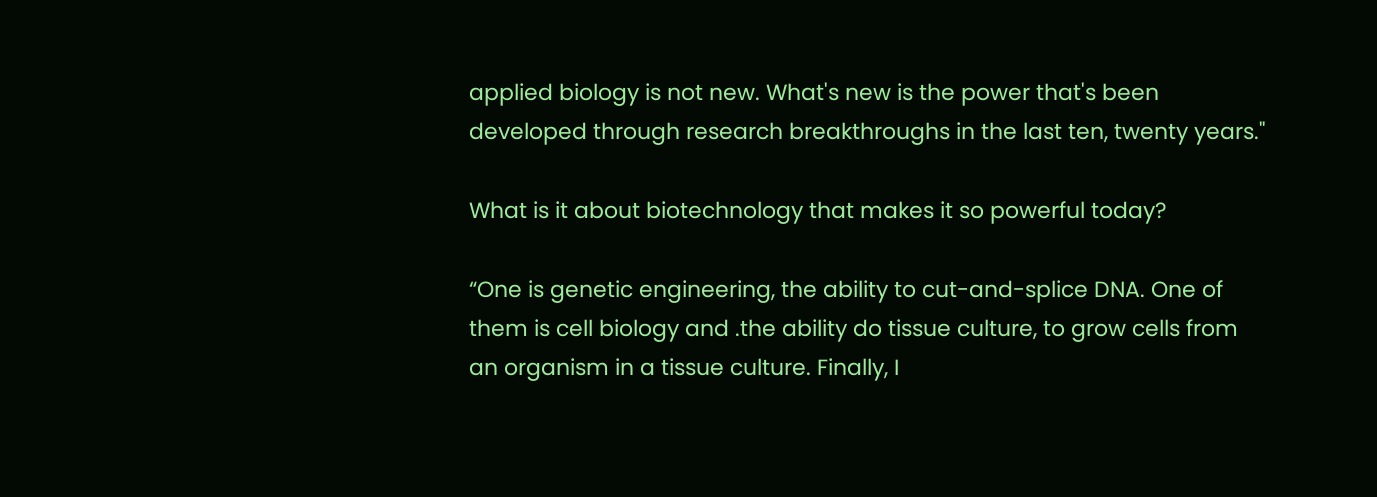applied biology is not new. What's new is the power that's been developed through research breakthroughs in the last ten, twenty years."

What is it about biotechnology that makes it so powerful today?

“One is genetic engineering, the ability to cut-and-splice DNA. One of them is cell biology and .the ability do tissue culture, to grow cells from an organism in a tissue culture. Finally, I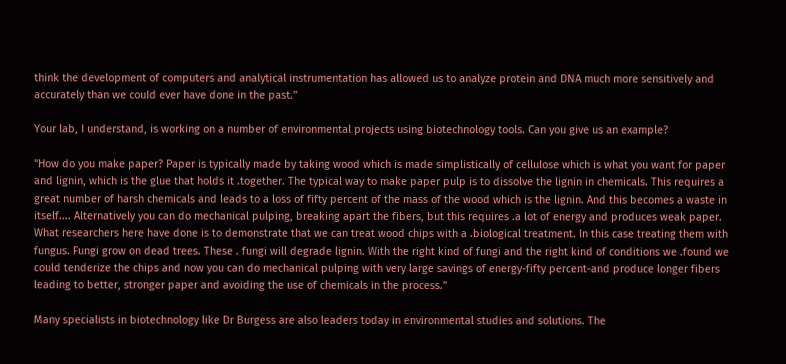think the development of computers and analytical instrumentation has allowed us to analyze protein and DNA much more sensitively and accurately than we couId ever have done in the past."

Your lab, I understand, is working on a number of environmental projects using biotechnology tools. Can you give us an example?

"How do you make paper? Paper is typically made by taking wood which is made simplistically of cellulose which is what you want for paper and lignin, which is the glue that holds it .together. The typical way to make paper pulp is to dissolve the lignin in chemicals. This requires a great number of harsh chemicals and leads to a loss of fifty percent of the mass of the wood which is the lignin. And this becomes a waste in itself.... Alternatively you can do mechanical pulping, breaking apart the fibers, but this requires .a lot of energy and produces weak paper. What researchers here have done is to demonstrate that we can treat wood chips with a .biological treatment. In this case treating them with fungus. Fungi grow on dead trees. These . fungi will degrade lignin. With the right kind of fungi and the right kind of conditions we .found we could tenderize the chips and now you can do mechanical pulping with very large savings of energy-fifty percent-and produce longer fibers leading to better, stronger paper and avoiding the use of chemicals in the process."

Many specialists in biotechnology like Dr Burgess are also leaders today in environmental studies and solutions. The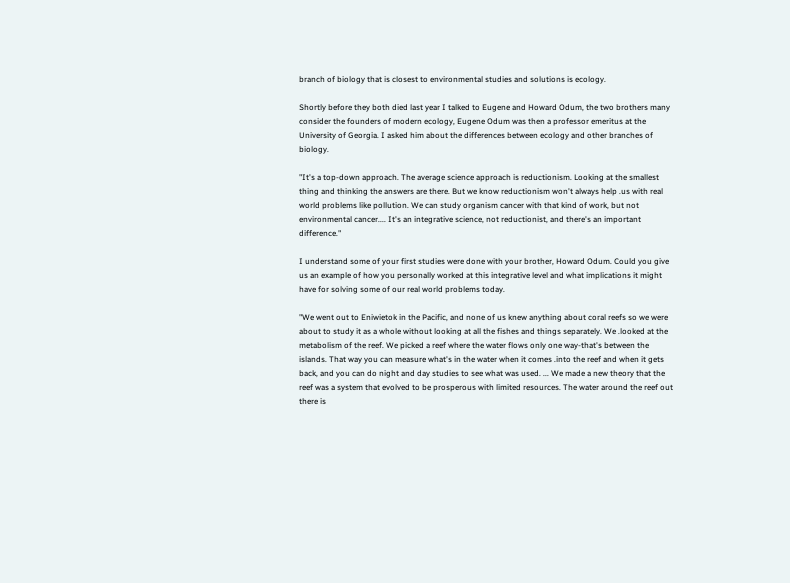branch of biology that is closest to environmental studies and solutions is ecology.

Shortly before they both died last year I talked to Eugene and Howard Odum, the two brothers many consider the founders of modern ecology, Eugene Odum was then a professor emeritus at the University of Georgia. I asked him about the differences between ecology and other branches of biology.

"It's a top-down approach. The average science approach is reductionism. Looking at the smallest thing and thinking the answers are there. But we know reductionism won't always help .us with real world problems like pollution. We can study organism cancer with that kind of work, but not environmental cancer.... It's an integrative science, not reductionist, and there's an important difference."

I understand some of your first studies were done with your brother, Howard Odum. Could you give us an example of how you personally worked at this integrative level and what implications it might have for solving some of our real world problems today.

"We went out to Eniwietok in the Pacific, and none of us knew anything about coral reefs so we were about to study it as a whole without looking at all the fishes and things separately. We .looked at the metabolism of the reef. We picked a reef where the water flows only one way-that's between the islands. That way you can measure what's in the water when it comes .into the reef and when it gets back, and you can do night and day studies to see what was used. ... We made a new theory that the reef was a system that evolved to be prosperous with limited resources. The water around the reef out there is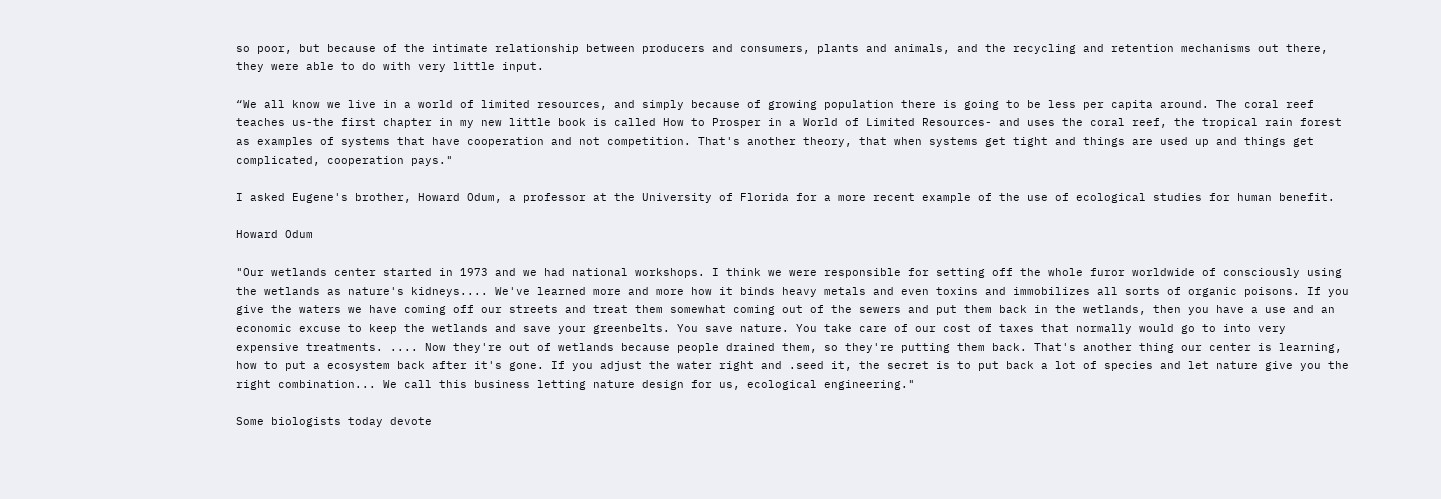so poor, but because of the intimate relationship between producers and consumers, plants and animals, and the recycling and retention mechanisms out there, they were able to do with very little input.

“We all know we live in a world of limited resources, and simply because of growing population there is going to be less per capita around. The coral reef teaches us-the first chapter in my new little book is called How to Prosper in a World of Limited Resources- and uses the coral reef, the tropical rain forest as examples of systems that have cooperation and not competition. That's another theory, that when systems get tight and things are used up and things get complicated, cooperation pays."

I asked Eugene's brother, Howard Odum, a professor at the University of Florida for a more recent example of the use of ecological studies for human benefit.

Howard Odum

"Our wetlands center started in 1973 and we had national workshops. I think we were responsible for setting off the whole furor worldwide of consciously using the wetlands as nature's kidneys.... We've learned more and more how it binds heavy metals and even toxins and immobilizes all sorts of organic poisons. If you give the waters we have coming off our streets and treat them somewhat coming out of the sewers and put them back in the wetlands, then you have a use and an economic excuse to keep the wetlands and save your greenbelts. You save nature. You take care of our cost of taxes that normally would go to into very expensive treatments. .... Now they're out of wetlands because people drained them, so they're putting them back. That's another thing our center is learning, how to put a ecosystem back after it's gone. If you adjust the water right and .seed it, the secret is to put back a lot of species and let nature give you the right combination... We call this business letting nature design for us, ecological engineering."

Some biologists today devote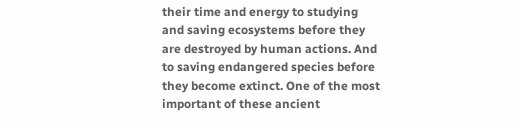their time and energy to studying and saving ecosystems before they are destroyed by human actions. And to saving endangered species before they become extinct. One of the most important of these ancient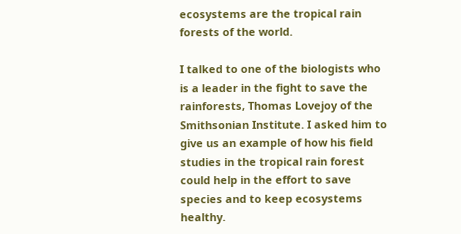ecosystems are the tropical rain forests of the world.

I talked to one of the biologists who is a leader in the fight to save the rainforests, Thomas Lovejoy of the Smithsonian Institute. I asked him to give us an example of how his field studies in the tropical rain forest could help in the effort to save species and to keep ecosystems healthy.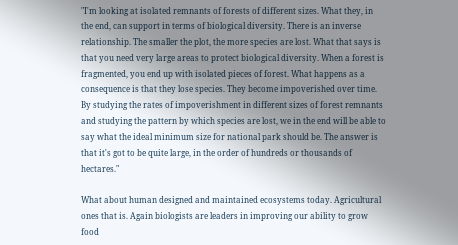"I'm looking at isolated remnants of forests of different sizes. What they, in the end, can support in terms of biological diversity. There is an inverse relationship. The smaller the plot, the more species are lost. What that says is that you need very large areas to protect biological diversity. When a forest is fragmented, you end up with isolated pieces of forest. What happens as a consequence is that they lose species. They become impoverished over time. By studying the rates of impoverishment in different sizes of forest remnants and studying the pattern by which species are lost, we in the end will be able to say what the ideal minimum size for national park should be. The answer is that it's got to be quite large, in the order of hundreds or thousands of hectares."

What about human designed and maintained ecosystems today. Agricultural ones that is. Again biologists are leaders in improving our ability to grow food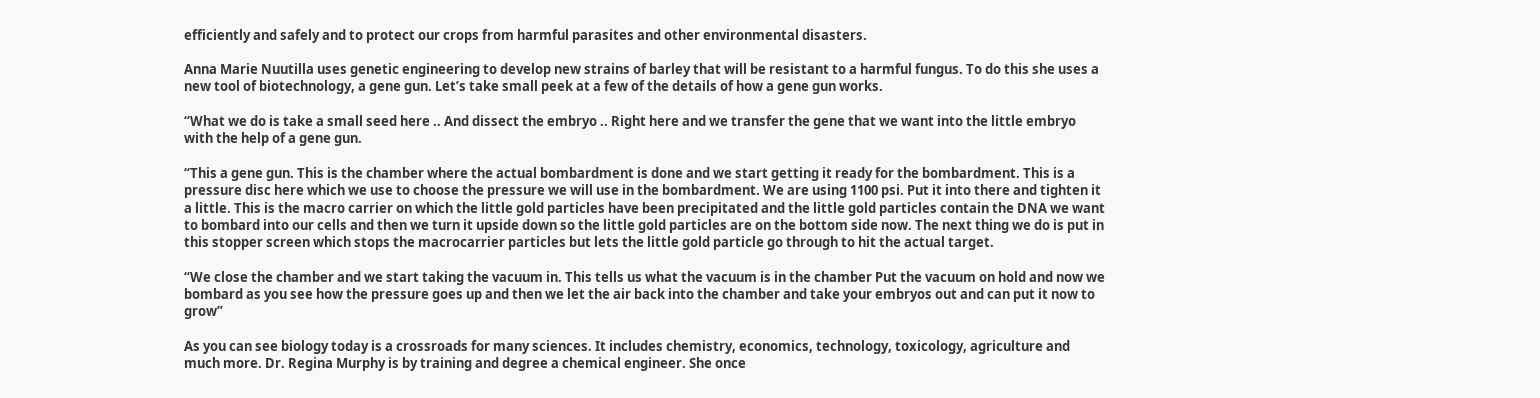efficiently and safely and to protect our crops from harmful parasites and other environmental disasters.

Anna Marie Nuutilla uses genetic engineering to develop new strains of barley that will be resistant to a harmful fungus. To do this she uses a new tool of biotechnology, a gene gun. Let’s take small peek at a few of the details of how a gene gun works.

“What we do is take a small seed here .. And dissect the embryo .. Right here and we transfer the gene that we want into the little embryo with the help of a gene gun.

“This a gene gun. This is the chamber where the actual bombardment is done and we start getting it ready for the bombardment. This is a pressure disc here which we use to choose the pressure we will use in the bombardment. We are using 1100 psi. Put it into there and tighten it a little. This is the macro carrier on which the little gold particles have been precipitated and the little gold particles contain the DNA we want to bombard into our cells and then we turn it upside down so the little gold particles are on the bottom side now. The next thing we do is put in this stopper screen which stops the macrocarrier particles but lets the little gold particle go through to hit the actual target.

“We close the chamber and we start taking the vacuum in. This tells us what the vacuum is in the chamber Put the vacuum on hold and now we bombard as you see how the pressure goes up and then we let the air back into the chamber and take your embryos out and can put it now to grow”

As you can see biology today is a crossroads for many sciences. It includes chemistry, economics, technology, toxicology, agriculture and much more. Dr. Regina Murphy is by training and degree a chemical engineer. She once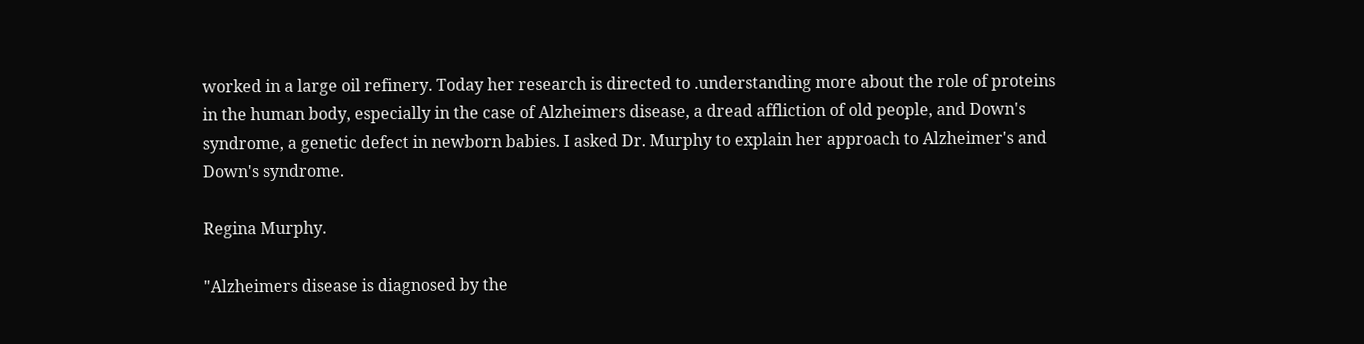worked in a large oil refinery. Today her research is directed to .understanding more about the role of proteins in the human body, especially in the case of Alzheimers disease, a dread affliction of old people, and Down's syndrome, a genetic defect in newborn babies. I asked Dr. Murphy to explain her approach to Alzheimer's and Down's syndrome.

Regina Murphy.

"Alzheimers disease is diagnosed by the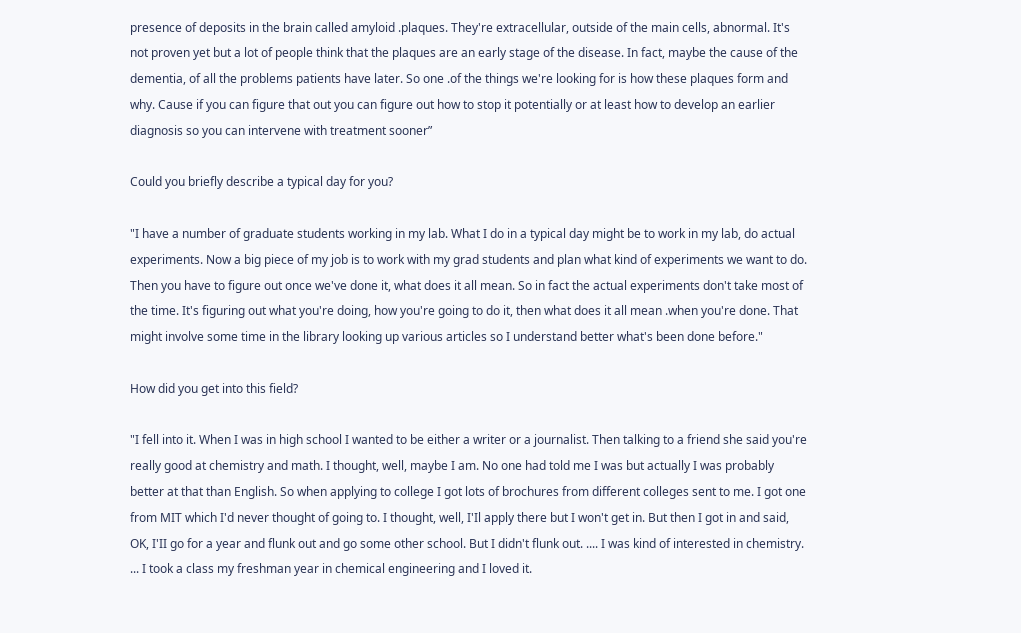presence of deposits in the brain called amyloid .plaques. They're extracellular, outside of the main cells, abnormal. It's not proven yet but a lot of people think that the plaques are an early stage of the disease. In fact, maybe the cause of the dementia, of all the problems patients have later. So one .of the things we're looking for is how these plaques form and why. Cause if you can figure that out you can figure out how to stop it potentially or at least how to develop an earlier diagnosis so you can intervene with treatment sooner”

Could you briefly describe a typical day for you?

"I have a number of graduate students working in my lab. What I do in a typical day might be to work in my lab, do actual experiments. Now a big piece of my job is to work with my grad students and plan what kind of experiments we want to do. Then you have to figure out once we've done it, what does it all mean. So in fact the actual experiments don't take most of the time. It's figuring out what you're doing, how you're going to do it, then what does it all mean .when you're done. That might involve some time in the library looking up various articles so I understand better what's been done before."

How did you get into this field?

"I fell into it. When I was in high school I wanted to be either a writer or a journalist. Then talking to a friend she said you're really good at chemistry and math. I thought, well, maybe I am. No one had told me I was but actually I was probably better at that than English. So when applying to college I got lots of brochures from different colleges sent to me. I got one from MIT which I'd never thought of going to. I thought, well, I'Il apply there but I won't get in. But then I got in and said, OK, I'II go for a year and flunk out and go some other school. But I didn't flunk out. .... I was kind of interested in chemistry. ... I took a class my freshman year in chemical engineering and I loved it.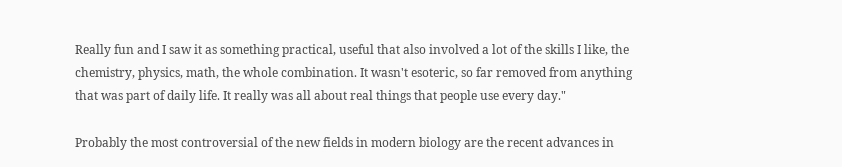Really fun and I saw it as something practical, useful that also involved a lot of the skills I like, the chemistry, physics, math, the whole combination. It wasn't esoteric, so far removed from anything that was part of daily life. It really was all about real things that people use every day."

Probably the most controversial of the new fields in modern biology are the recent advances in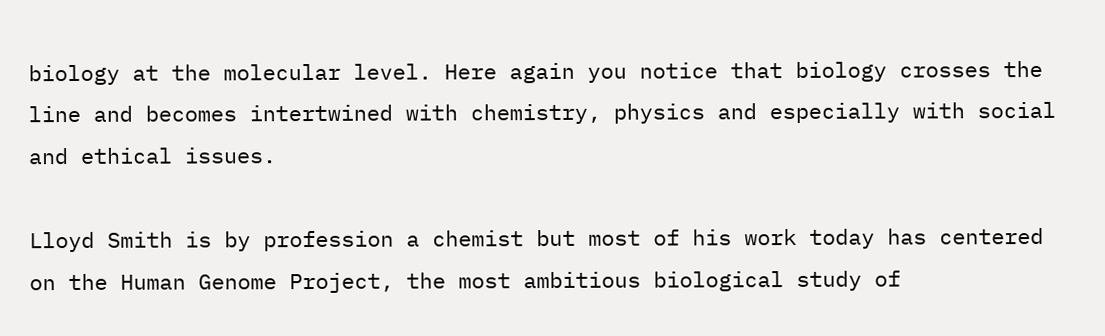biology at the molecular level. Here again you notice that biology crosses the line and becomes intertwined with chemistry, physics and especially with social and ethical issues.

Lloyd Smith is by profession a chemist but most of his work today has centered on the Human Genome Project, the most ambitious biological study of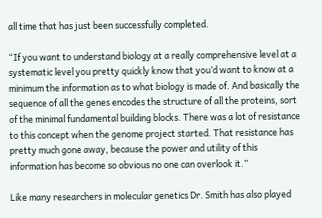all time that has just been successfully completed.

“If you want to understand biology at a really comprehensive level at a systematic level you pretty quickly know that you’d want to know at a minimum the information as to what biology is made of. And basically the sequence of all the genes encodes the structure of all the proteins, sort of the minimal fundamental building blocks. There was a lot of resistance to this concept when the genome project started. That resistance has pretty much gone away, because the power and utility of this information has become so obvious no one can overlook it.”

Like many researchers in molecular genetics Dr. Smith has also played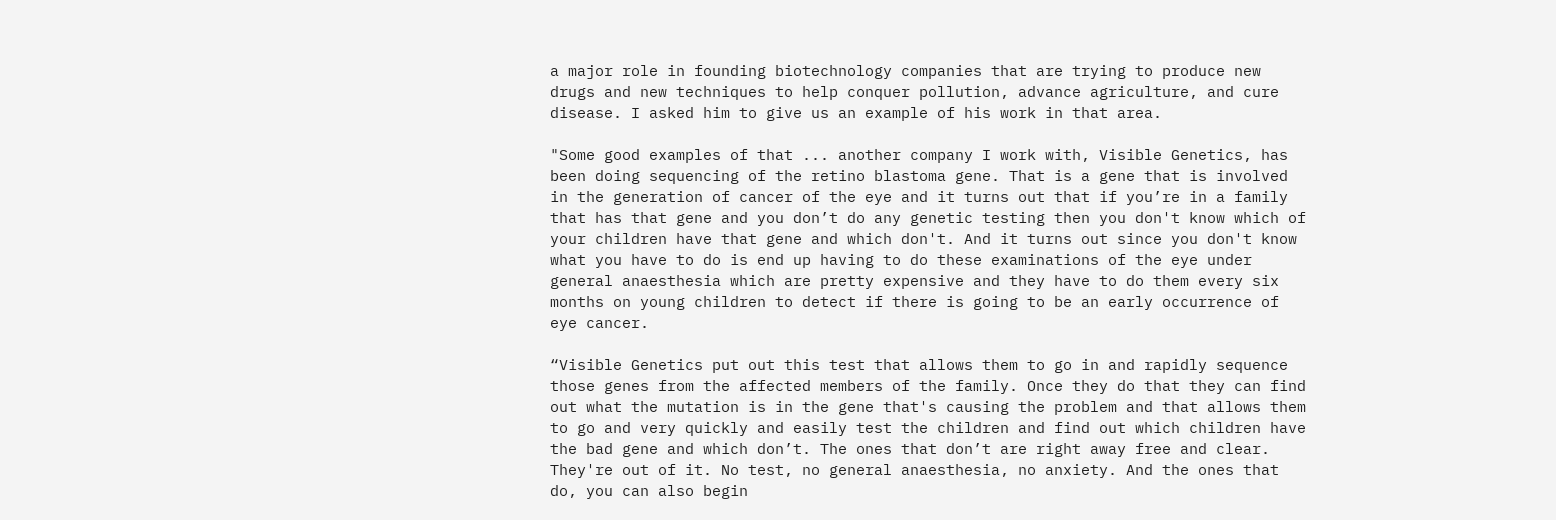a major role in founding biotechnology companies that are trying to produce new drugs and new techniques to help conquer pollution, advance agriculture, and cure disease. I asked him to give us an example of his work in that area.

"Some good examples of that ... another company I work with, Visible Genetics, has been doing sequencing of the retino blastoma gene. That is a gene that is involved in the generation of cancer of the eye and it turns out that if you’re in a family that has that gene and you don’t do any genetic testing then you don't know which of your children have that gene and which don't. And it turns out since you don't know what you have to do is end up having to do these examinations of the eye under general anaesthesia which are pretty expensive and they have to do them every six months on young children to detect if there is going to be an early occurrence of eye cancer.

“Visible Genetics put out this test that allows them to go in and rapidly sequence those genes from the affected members of the family. Once they do that they can find out what the mutation is in the gene that's causing the problem and that allows them to go and very quickly and easily test the children and find out which children have the bad gene and which don’t. The ones that don’t are right away free and clear. They're out of it. No test, no general anaesthesia, no anxiety. And the ones that do, you can also begin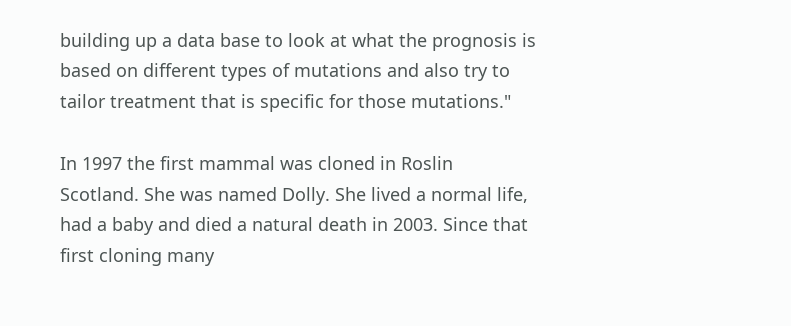building up a data base to look at what the prognosis is based on different types of mutations and also try to tailor treatment that is specific for those mutations."

In 1997 the first mammal was cloned in Roslin Scotland. She was named Dolly. She lived a normal life, had a baby and died a natural death in 2003. Since that first cloning many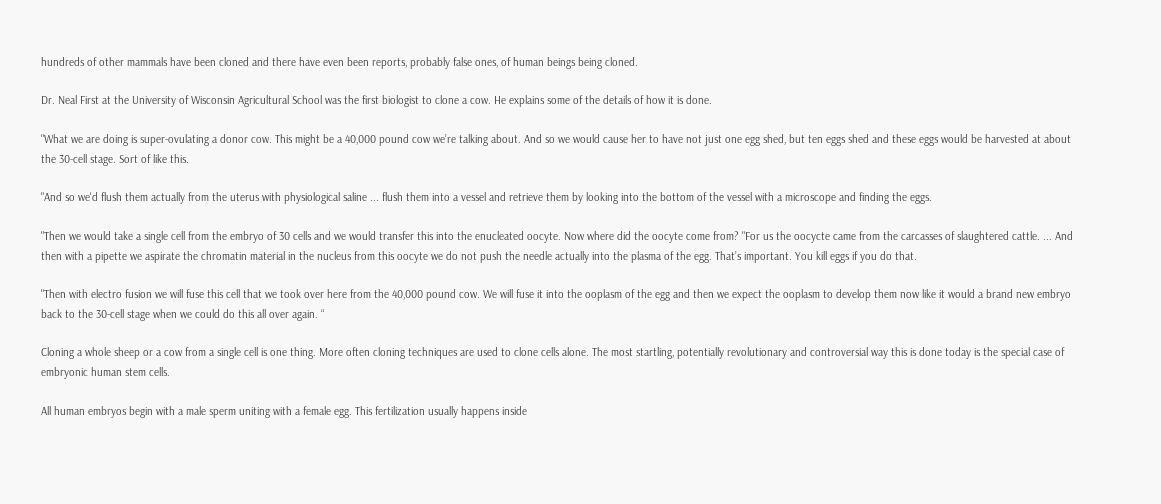hundreds of other mammals have been cloned and there have even been reports, probably false ones, of human beings being cloned.

Dr. Neal First at the University of Wisconsin Agricultural School was the first biologist to clone a cow. He explains some of the details of how it is done.

"What we are doing is super-ovulating a donor cow. This might be a 40,000 pound cow we’re talking about. And so we would cause her to have not just one egg shed, but ten eggs shed and these eggs would be harvested at about the 30-cell stage. Sort of like this.

"And so we'd flush them actually from the uterus with physiological saline ... flush them into a vessel and retrieve them by looking into the bottom of the vessel with a microscope and finding the eggs.

"Then we would take a single cell from the embryo of 30 cells and we would transfer this into the enucleated oocyte. Now where did the oocyte come from? "For us the oocycte came from the carcasses of slaughtered cattle. ... And then with a pipette we aspirate the chromatin material in the nucleus from this oocyte we do not push the needle actually into the plasma of the egg. That’s important. You kill eggs if you do that.

"Then with electro fusion we will fuse this cell that we took over here from the 40,000 pound cow. We will fuse it into the ooplasm of the egg and then we expect the ooplasm to develop them now like it would a brand new embryo back to the 30-cell stage when we could do this all over again. “

Cloning a whole sheep or a cow from a single cell is one thing. More often cloning techniques are used to clone cells alone. The most startling, potentially revolutionary and controversial way this is done today is the special case of embryonic human stem cells.

All human embryos begin with a male sperm uniting with a female egg. This fertilization usually happens inside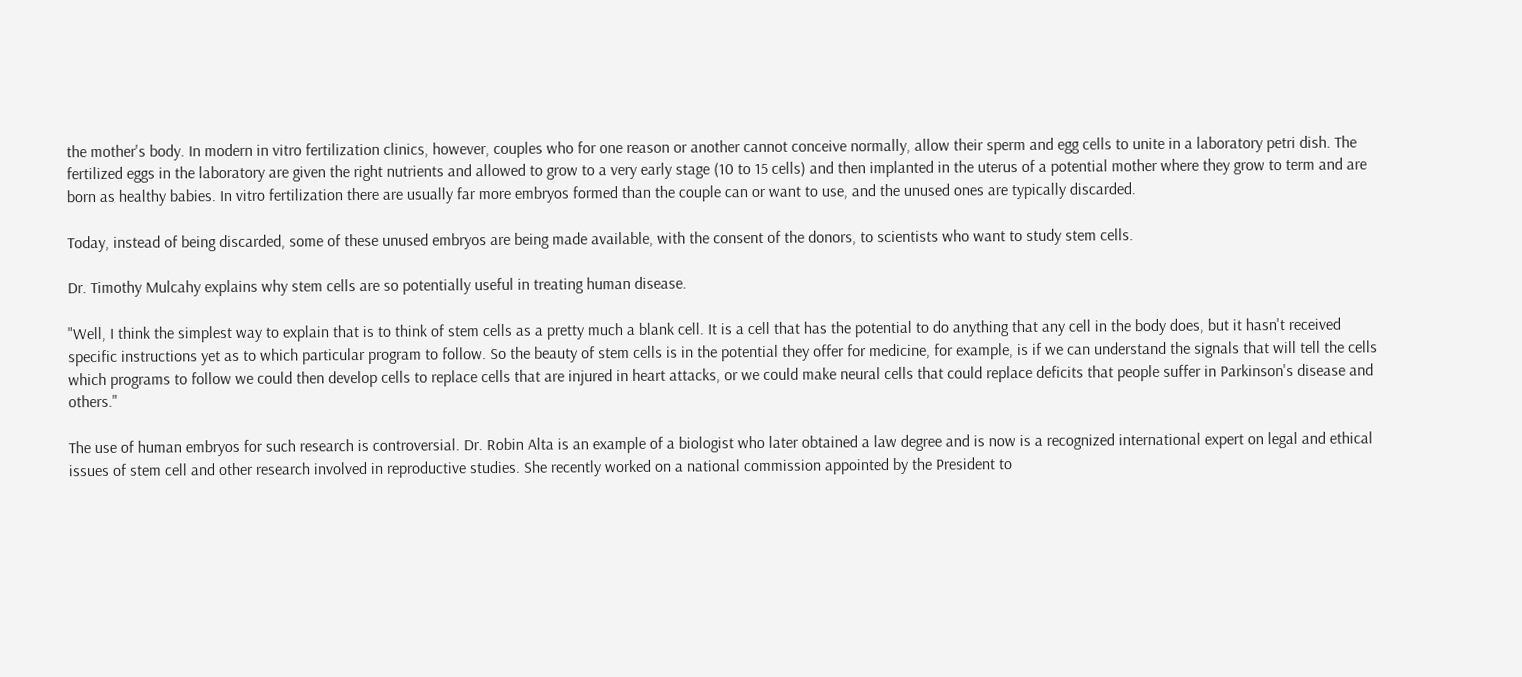the mother's body. In modern in vitro fertilization clinics, however, couples who for one reason or another cannot conceive normally, allow their sperm and egg cells to unite in a laboratory petri dish. The fertilized eggs in the laboratory are given the right nutrients and allowed to grow to a very early stage (10 to 15 cells) and then implanted in the uterus of a potential mother where they grow to term and are born as healthy babies. In vitro fertilization there are usually far more embryos formed than the couple can or want to use, and the unused ones are typically discarded.

Today, instead of being discarded, some of these unused embryos are being made available, with the consent of the donors, to scientists who want to study stem cells.

Dr. Timothy Mulcahy explains why stem cells are so potentially useful in treating human disease.

"Well, I think the simplest way to explain that is to think of stem cells as a pretty much a blank cell. It is a cell that has the potential to do anything that any cell in the body does, but it hasn't received specific instructions yet as to which particular program to follow. So the beauty of stem cells is in the potential they offer for medicine, for example, is if we can understand the signals that will tell the cells which programs to follow we could then develop cells to replace cells that are injured in heart attacks, or we could make neural cells that could replace deficits that people suffer in Parkinson's disease and others."

The use of human embryos for such research is controversial. Dr. Robin Alta is an example of a biologist who later obtained a law degree and is now is a recognized international expert on legal and ethical issues of stem cell and other research involved in reproductive studies. She recently worked on a national commission appointed by the President to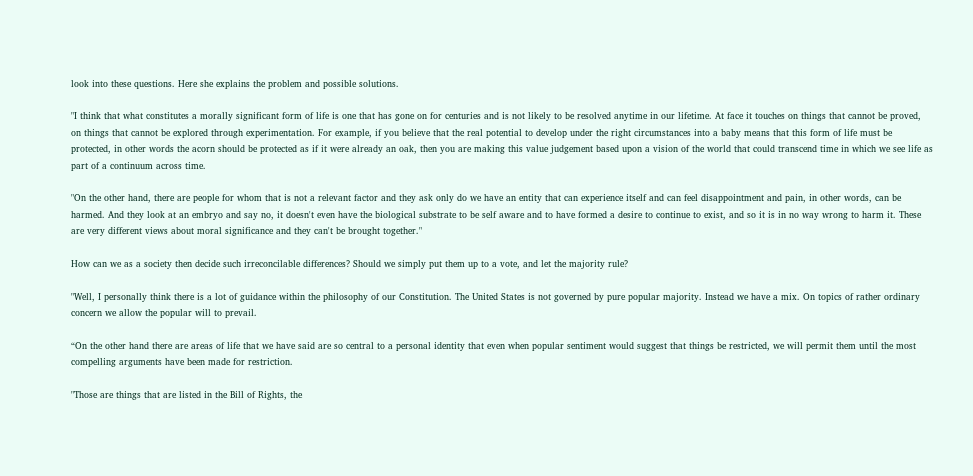look into these questions. Here she explains the problem and possible solutions.

"I think that what constitutes a morally significant form of life is one that has gone on for centuries and is not likely to be resolved anytime in our lifetime. At face it touches on things that cannot be proved, on things that cannot be explored through experimentation. For example, if you believe that the real potential to develop under the right circumstances into a baby means that this form of life must be protected, in other words the acorn should be protected as if it were already an oak, then you are making this value judgement based upon a vision of the world that could transcend time in which we see life as part of a continuum across time.

"On the other hand, there are people for whom that is not a relevant factor and they ask only do we have an entity that can experience itself and can feel disappointment and pain, in other words, can be harmed. And they look at an embryo and say no, it doesn't even have the biological substrate to be self aware and to have formed a desire to continue to exist, and so it is in no way wrong to harm it. These are very different views about moral significance and they can't be brought together."

How can we as a society then decide such irreconcilable differences? Should we simply put them up to a vote, and let the majority rule?

"Well, I personally think there is a lot of guidance within the philosophy of our Constitution. The United States is not governed by pure popular majority. Instead we have a mix. On topics of rather ordinary concern we allow the popular will to prevail.

“On the other hand there are areas of life that we have said are so central to a personal identity that even when popular sentiment would suggest that things be restricted, we will permit them until the most compelling arguments have been made for restriction.

"Those are things that are listed in the Bill of Rights, the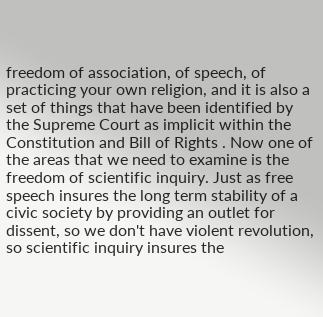freedom of association, of speech, of practicing your own religion, and it is also a set of things that have been identified by the Supreme Court as implicit within the Constitution and Bill of Rights . Now one of the areas that we need to examine is the freedom of scientific inquiry. Just as free speech insures the long term stability of a civic society by providing an outlet for dissent, so we don't have violent revolution, so scientific inquiry insures the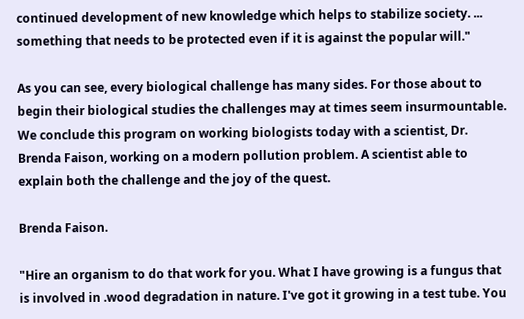continued development of new knowledge which helps to stabilize society. ... something that needs to be protected even if it is against the popular will."

As you can see, every biological challenge has many sides. For those about to begin their biological studies the challenges may at times seem insurmountable. We conclude this program on working biologists today with a scientist, Dr. Brenda Faison, working on a modern pollution problem. A scientist able to explain both the challenge and the joy of the quest.

Brenda Faison.

"Hire an organism to do that work for you. What I have growing is a fungus that is involved in .wood degradation in nature. I've got it growing in a test tube. You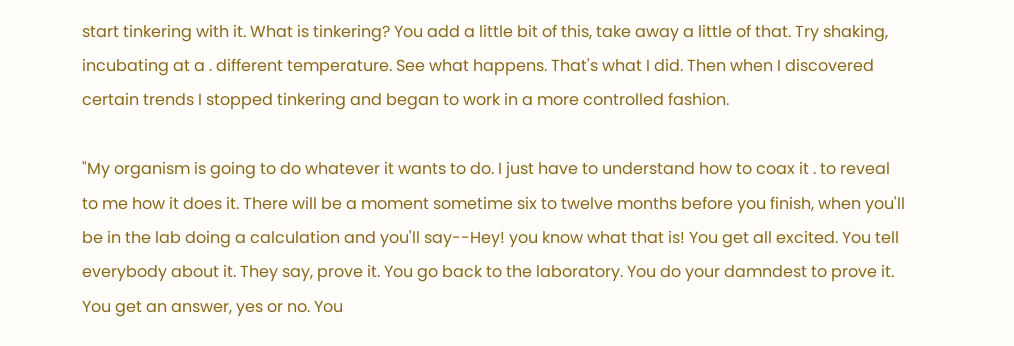start tinkering with it. What is tinkering? You add a little bit of this, take away a little of that. Try shaking, incubating at a . different temperature. See what happens. That's what I did. Then when I discovered certain trends I stopped tinkering and began to work in a more controlled fashion.

"My organism is going to do whatever it wants to do. I just have to understand how to coax it . to reveal to me how it does it. There will be a moment sometime six to twelve months before you finish, when you'll be in the lab doing a calculation and you'll say--Hey! you know what that is! You get all excited. You tell everybody about it. They say, prove it. You go back to the laboratory. You do your damndest to prove it. You get an answer, yes or no. You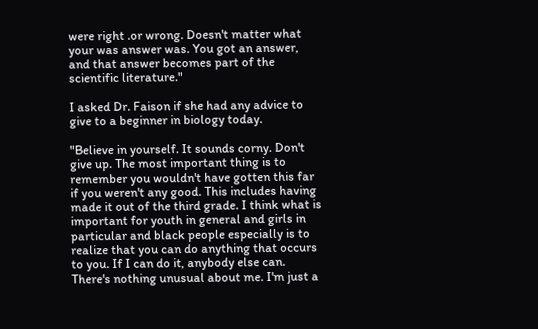were right .or wrong. Doesn't matter what your was answer was. You got an answer, and that answer becomes part of the scientific literature."

I asked Dr. Faison if she had any advice to give to a beginner in biology today.

"Believe in yourself. It sounds corny. Don't give up. The most important thing is to remember you wouldn't have gotten this far if you weren't any good. This includes having made it out of the third grade. I think what is important for youth in general and girls in particular and black people especially is to realize that you can do anything that occurs to you. If I can do it, anybody else can. There's nothing unusual about me. I'm just a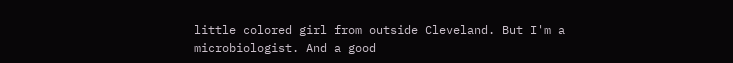little colored girl from outside Cleveland. But I'm a microbiologist. And a good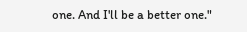one. And I'll be a better one."